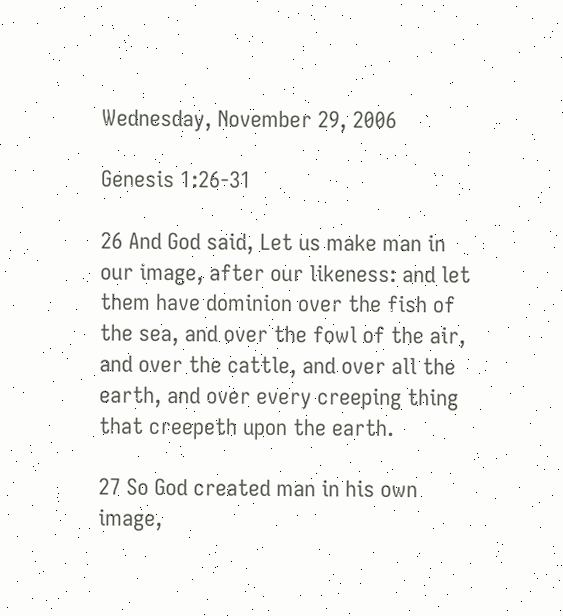Wednesday, November 29, 2006

Genesis 1:26-31

26 And God said, Let us make man in our image, after our likeness: and let them have dominion over the fish of the sea, and over the fowl of the air, and over the cattle, and over all the earth, and over every creeping thing that creepeth upon the earth.

27 So God created man in his own image,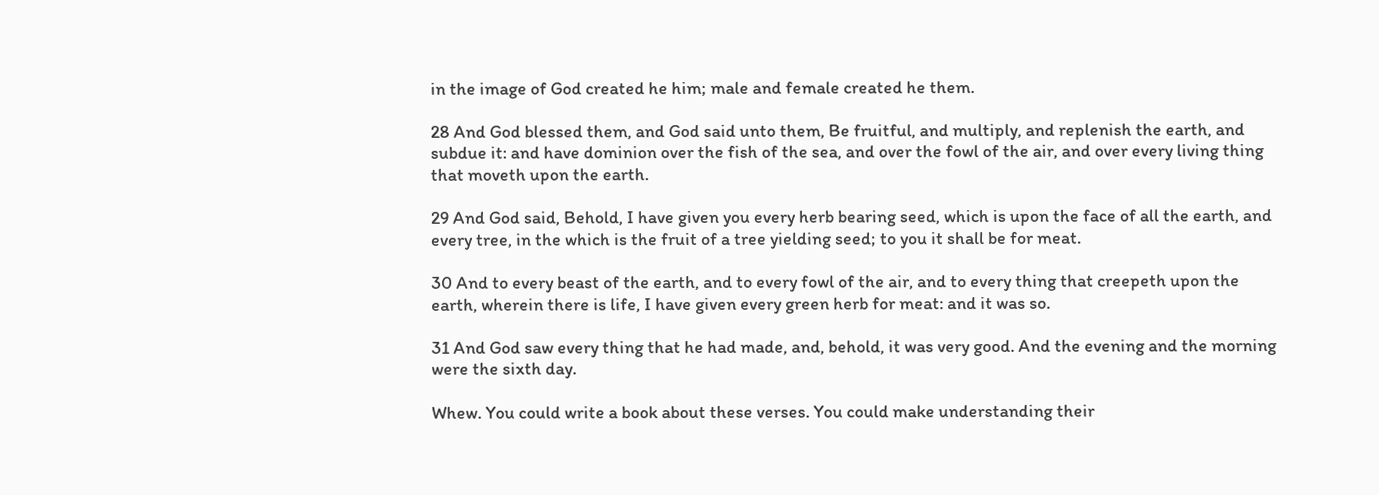in the image of God created he him; male and female created he them.

28 And God blessed them, and God said unto them, Be fruitful, and multiply, and replenish the earth, and subdue it: and have dominion over the fish of the sea, and over the fowl of the air, and over every living thing that moveth upon the earth.

29 And God said, Behold, I have given you every herb bearing seed, which is upon the face of all the earth, and every tree, in the which is the fruit of a tree yielding seed; to you it shall be for meat.

30 And to every beast of the earth, and to every fowl of the air, and to every thing that creepeth upon the earth, wherein there is life, I have given every green herb for meat: and it was so.

31 And God saw every thing that he had made, and, behold, it was very good. And the evening and the morning were the sixth day.

Whew. You could write a book about these verses. You could make understanding their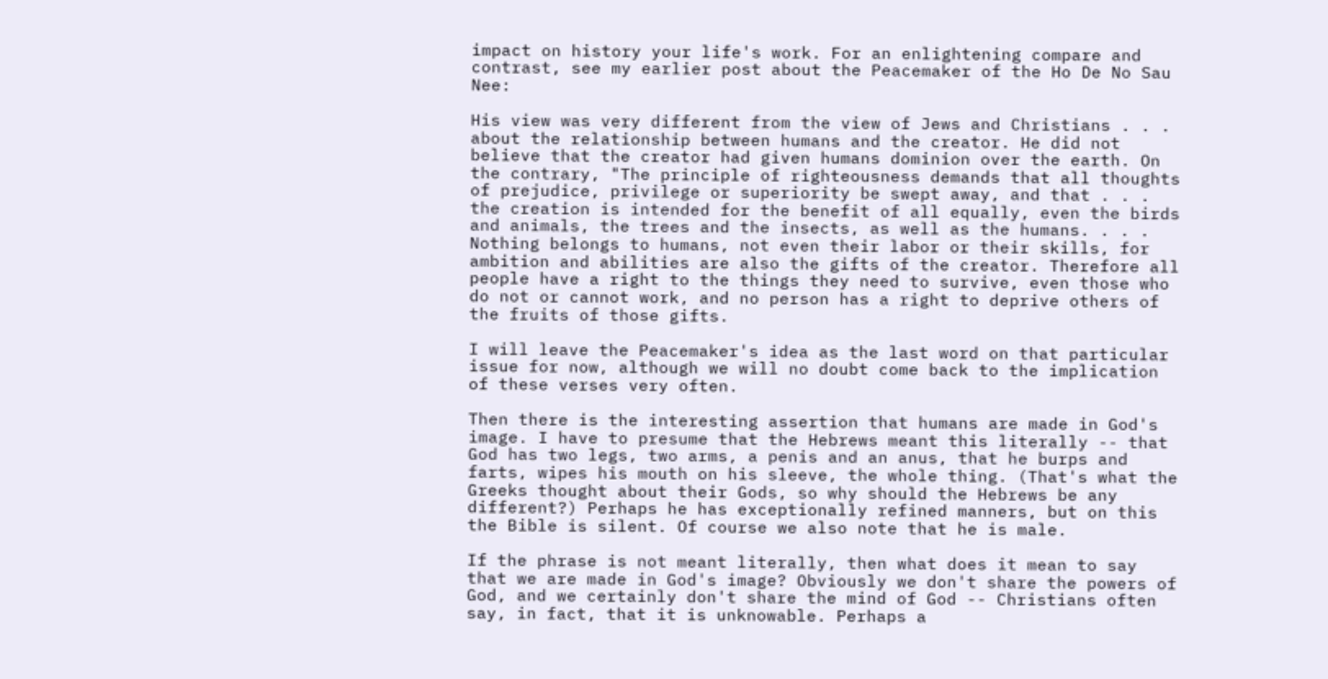impact on history your life's work. For an enlightening compare and contrast, see my earlier post about the Peacemaker of the Ho De No Sau Nee:

His view was very different from the view of Jews and Christians . . . about the relationship between humans and the creator. He did not believe that the creator had given humans dominion over the earth. On the contrary, "The principle of righteousness demands that all thoughts of prejudice, privilege or superiority be swept away, and that . . . the creation is intended for the benefit of all equally, even the birds and animals, the trees and the insects, as well as the humans. . . . Nothing belongs to humans, not even their labor or their skills, for ambition and abilities are also the gifts of the creator. Therefore all people have a right to the things they need to survive, even those who do not or cannot work, and no person has a right to deprive others of the fruits of those gifts.

I will leave the Peacemaker's idea as the last word on that particular issue for now, although we will no doubt come back to the implication of these verses very often.

Then there is the interesting assertion that humans are made in God's image. I have to presume that the Hebrews meant this literally -- that God has two legs, two arms, a penis and an anus, that he burps and farts, wipes his mouth on his sleeve, the whole thing. (That's what the Greeks thought about their Gods, so why should the Hebrews be any different?) Perhaps he has exceptionally refined manners, but on this the Bible is silent. Of course we also note that he is male.

If the phrase is not meant literally, then what does it mean to say that we are made in God's image? Obviously we don't share the powers of God, and we certainly don't share the mind of God -- Christians often say, in fact, that it is unknowable. Perhaps a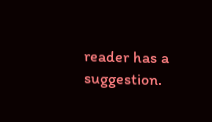reader has a suggestion.